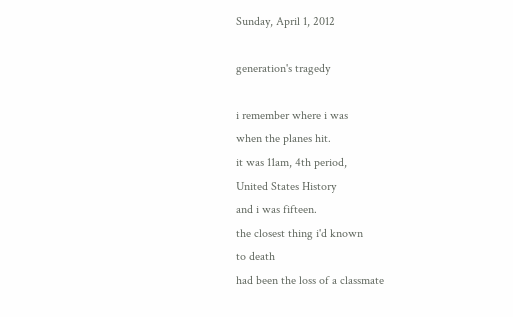Sunday, April 1, 2012

generation's tragedy

i remember where i was
when the planes hit.
it was 11am, 4th period,
United States History
and i was fifteen.
the closest thing i'd known
to death
had been the loss of a classmate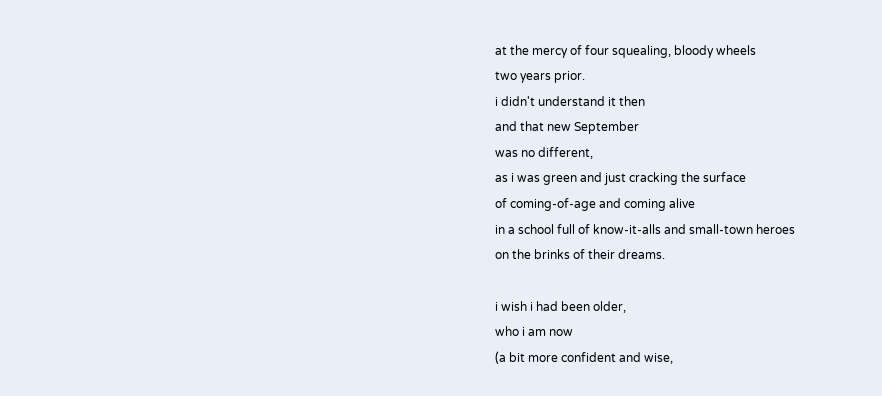at the mercy of four squealing, bloody wheels
two years prior.
i didn't understand it then
and that new September
was no different,
as i was green and just cracking the surface
of coming-of-age and coming alive
in a school full of know-it-alls and small-town heroes
on the brinks of their dreams.

i wish i had been older,
who i am now
(a bit more confident and wise,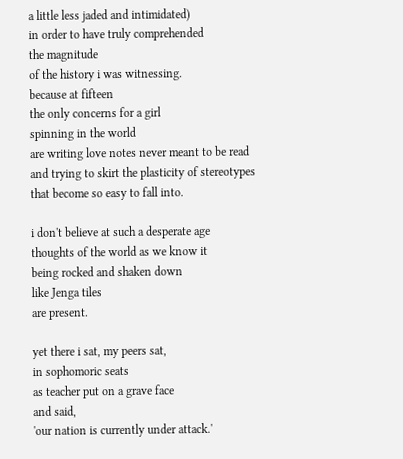a little less jaded and intimidated)
in order to have truly comprehended
the magnitude
of the history i was witnessing.
because at fifteen
the only concerns for a girl
spinning in the world
are writing love notes never meant to be read
and trying to skirt the plasticity of stereotypes
that become so easy to fall into.

i don't believe at such a desperate age
thoughts of the world as we know it
being rocked and shaken down
like Jenga tiles
are present.

yet there i sat, my peers sat,
in sophomoric seats
as teacher put on a grave face
and said,
'our nation is currently under attack.'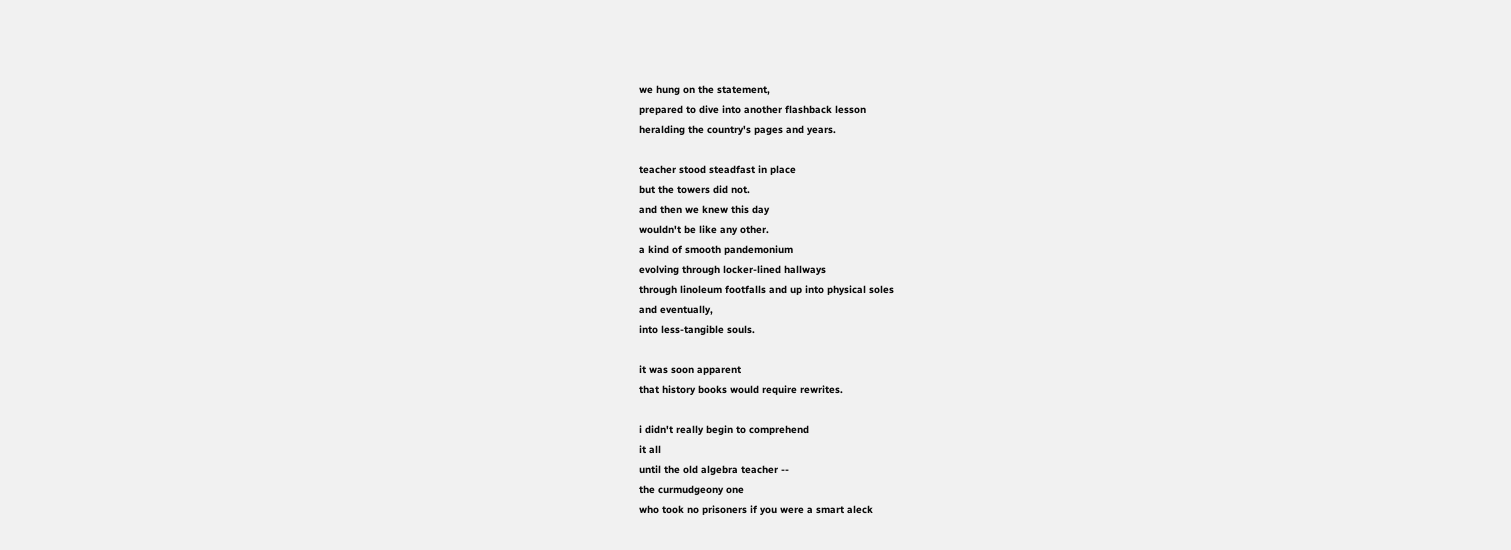we hung on the statement,
prepared to dive into another flashback lesson
heralding the country's pages and years.

teacher stood steadfast in place
but the towers did not.
and then we knew this day
wouldn't be like any other.
a kind of smooth pandemonium
evolving through locker-lined hallways
through linoleum footfalls and up into physical soles
and eventually,
into less-tangible souls.

it was soon apparent
that history books would require rewrites.

i didn't really begin to comprehend
it all
until the old algebra teacher --
the curmudgeony one
who took no prisoners if you were a smart aleck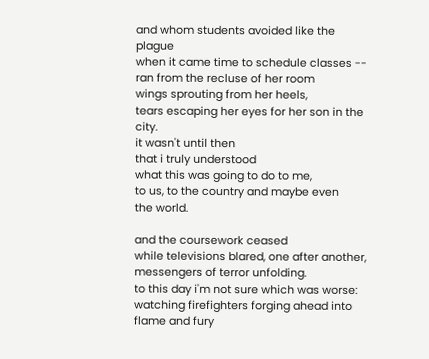and whom students avoided like the plague
when it came time to schedule classes --
ran from the recluse of her room
wings sprouting from her heels,
tears escaping her eyes for her son in the city.
it wasn't until then
that i truly understood
what this was going to do to me,
to us, to the country and maybe even
the world.

and the coursework ceased
while televisions blared, one after another,
messengers of terror unfolding.
to this day i'm not sure which was worse:
watching firefighters forging ahead into
flame and fury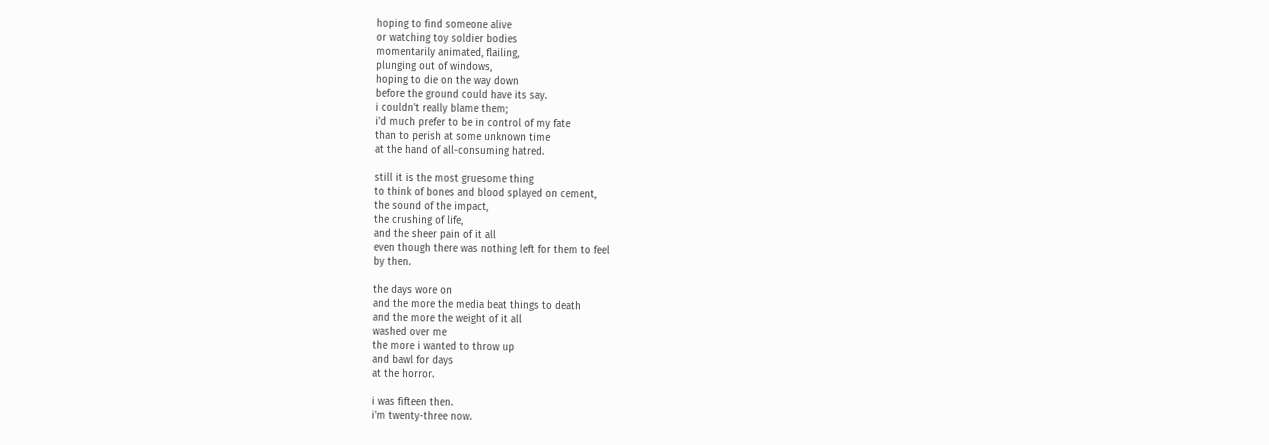hoping to find someone alive
or watching toy soldier bodies
momentarily animated, flailing,
plunging out of windows,
hoping to die on the way down
before the ground could have its say.
i couldn't really blame them;
i'd much prefer to be in control of my fate
than to perish at some unknown time
at the hand of all-consuming hatred.

still it is the most gruesome thing
to think of bones and blood splayed on cement,
the sound of the impact,
the crushing of life,
and the sheer pain of it all
even though there was nothing left for them to feel
by then.

the days wore on
and the more the media beat things to death
and the more the weight of it all
washed over me
the more i wanted to throw up
and bawl for days
at the horror.

i was fifteen then.
i'm twenty-three now.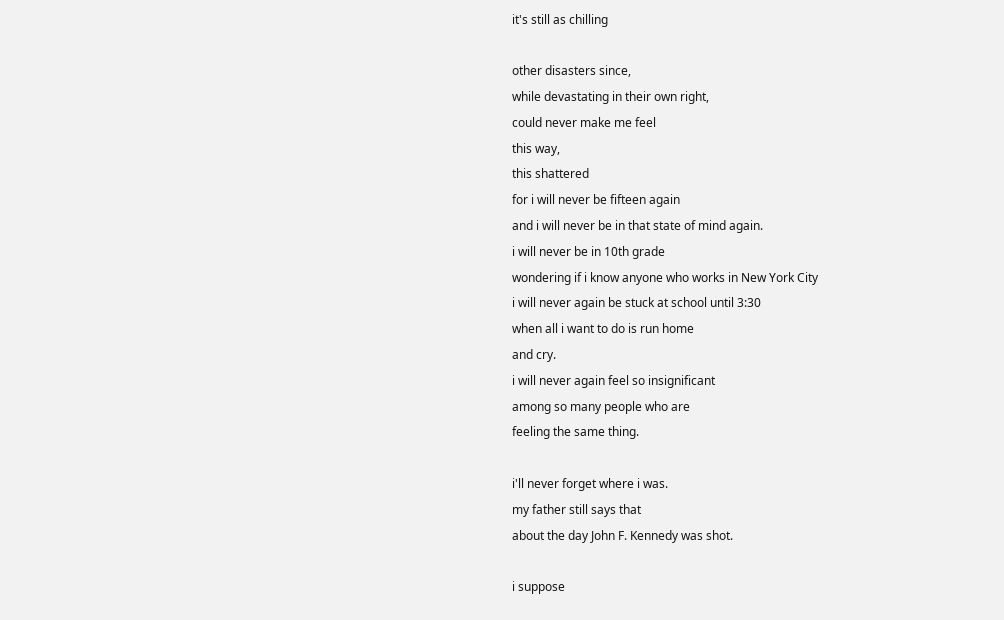it's still as chilling

other disasters since,
while devastating in their own right,
could never make me feel
this way,
this shattered
for i will never be fifteen again
and i will never be in that state of mind again.
i will never be in 10th grade
wondering if i know anyone who works in New York City
i will never again be stuck at school until 3:30
when all i want to do is run home
and cry.
i will never again feel so insignificant
among so many people who are
feeling the same thing.

i'll never forget where i was.
my father still says that
about the day John F. Kennedy was shot.

i suppose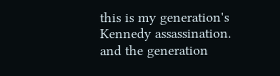this is my generation's
Kennedy assassination.
and the generation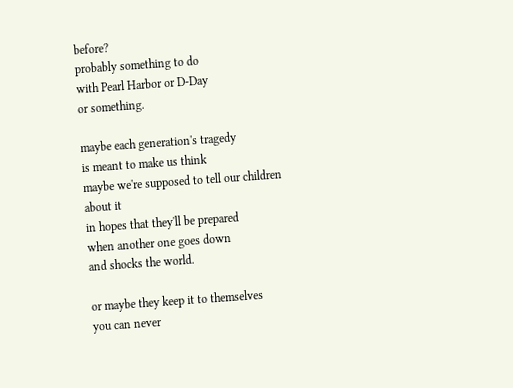before?
probably something to do
with Pearl Harbor or D-Day
or something.

maybe each generation's tragedy
is meant to make us think
maybe we're supposed to tell our children
about it
in hopes that they'll be prepared
when another one goes down
and shocks the world.

or maybe they keep it to themselves
you can never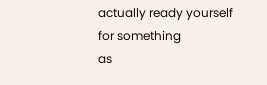actually ready yourself
for something
as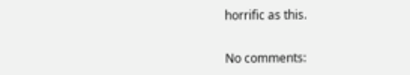horrific as this.


No comments: